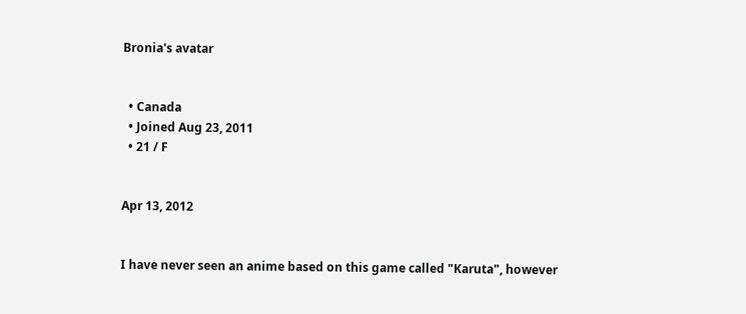Bronia's avatar


  • Canada
  • Joined Aug 23, 2011
  • 21 / F


Apr 13, 2012


I have never seen an anime based on this game called "Karuta", however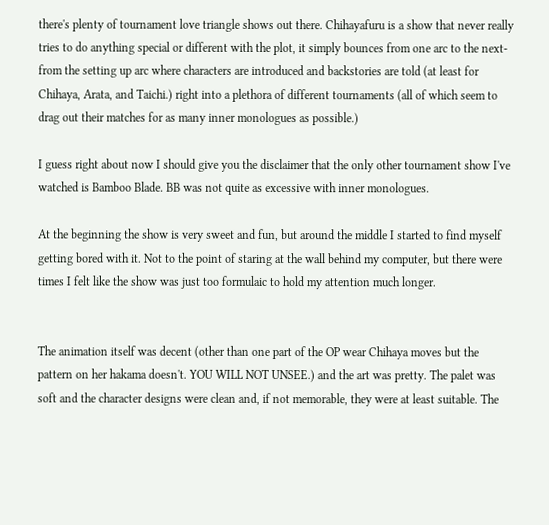there's plenty of tournament love triangle shows out there. Chihayafuru is a show that never really tries to do anything special or different with the plot, it simply bounces from one arc to the next- from the setting up arc where characters are introduced and backstories are told (at least for Chihaya, Arata, and Taichi.) right into a plethora of different tournaments (all of which seem to drag out their matches for as many inner monologues as possible.)

I guess right about now I should give you the disclaimer that the only other tournament show I've watched is Bamboo Blade. BB was not quite as excessive with inner monologues.

At the beginning the show is very sweet and fun, but around the middle I started to find myself getting bored with it. Not to the point of staring at the wall behind my computer, but there were times I felt like the show was just too formulaic to hold my attention much longer.


The animation itself was decent (other than one part of the OP wear Chihaya moves but the pattern on her hakama doesn't. YOU WILL NOT UNSEE.) and the art was pretty. The palet was soft and the character designs were clean and, if not memorable, they were at least suitable. The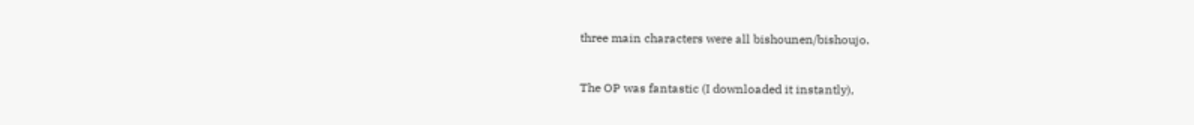three main characters were all bishounen/bishoujo.


The OP was fantastic (I downloaded it instantly),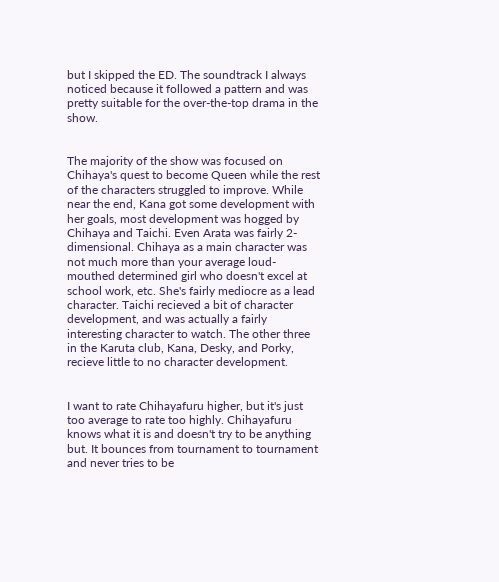but I skipped the ED. The soundtrack I always noticed because it followed a pattern and was pretty suitable for the over-the-top drama in the show.


The majority of the show was focused on Chihaya's quest to become Queen while the rest of the characters struggled to improve. While near the end, Kana got some development with her goals, most development was hogged by Chihaya and Taichi. Even Arata was fairly 2-dimensional. Chihaya as a main character was not much more than your average loud-mouthed determined girl who doesn't excel at school work, etc. She's fairly mediocre as a lead character. Taichi recieved a bit of character development, and was actually a fairly interesting character to watch. The other three in the Karuta club, Kana, Desky, and Porky, recieve little to no character development.


I want to rate Chihayafuru higher, but it's just too average to rate too highly. Chihayafuru knows what it is and doesn't try to be anything but. It bounces from tournament to tournament and never tries to be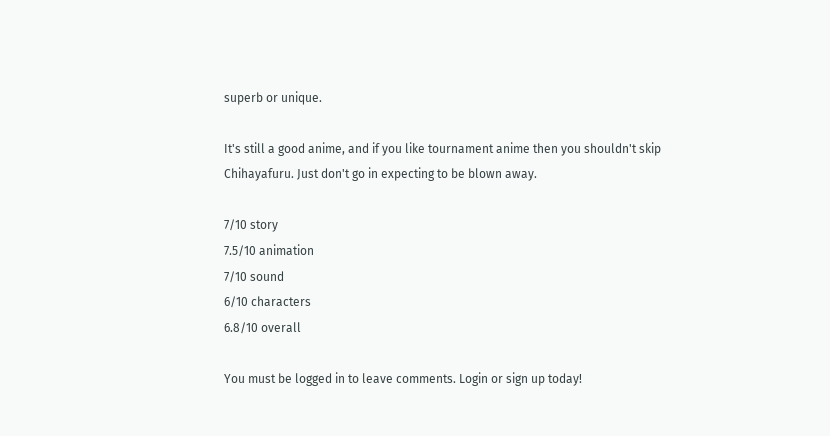superb or unique.

It's still a good anime, and if you like tournament anime then you shouldn't skip Chihayafuru. Just don't go in expecting to be blown away.

7/10 story
7.5/10 animation
7/10 sound
6/10 characters
6.8/10 overall

You must be logged in to leave comments. Login or sign up today!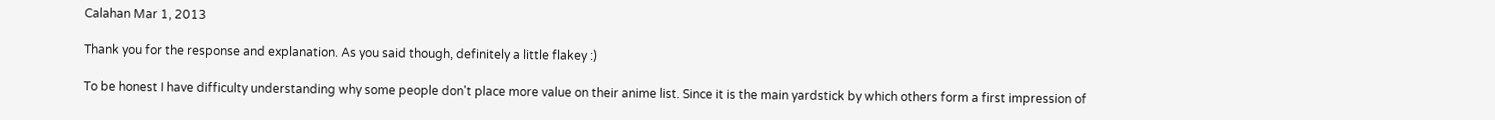Calahan Mar 1, 2013

Thank you for the response and explanation. As you said though, definitely a little flakey :)

To be honest I have difficulty understanding why some people don't place more value on their anime list. Since it is the main yardstick by which others form a first impression of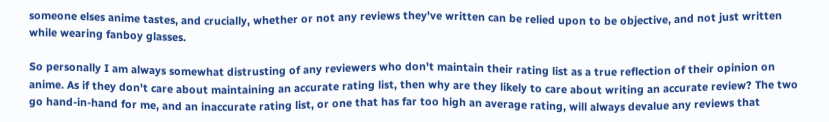someone elses anime tastes, and crucially, whether or not any reviews they've written can be relied upon to be objective, and not just written while wearing fanboy glasses.

So personally I am always somewhat distrusting of any reviewers who don't maintain their rating list as a true reflection of their opinion on anime. As if they don't care about maintaining an accurate rating list, then why are they likely to care about writing an accurate review? The two go hand-in-hand for me, and an inaccurate rating list, or one that has far too high an average rating, will always devalue any reviews that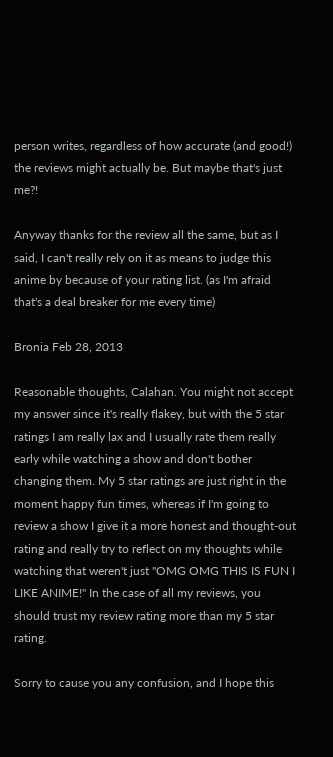person writes, regardless of how accurate (and good!) the reviews might actually be. But maybe that's just me?!

Anyway thanks for the review all the same, but as I said, I can't really rely on it as means to judge this anime by because of your rating list. (as I'm afraid that's a deal breaker for me every time)

Bronia Feb 28, 2013

Reasonable thoughts, Calahan. You might not accept my answer since it's really flakey, but with the 5 star ratings I am really lax and I usually rate them really early while watching a show and don't bother changing them. My 5 star ratings are just right in the moment happy fun times, whereas if I'm going to review a show I give it a more honest and thought-out rating and really try to reflect on my thoughts while watching that weren't just "OMG OMG THIS IS FUN I LIKE ANIME!" In the case of all my reviews, you should trust my review rating more than my 5 star rating.

Sorry to cause you any confusion, and I hope this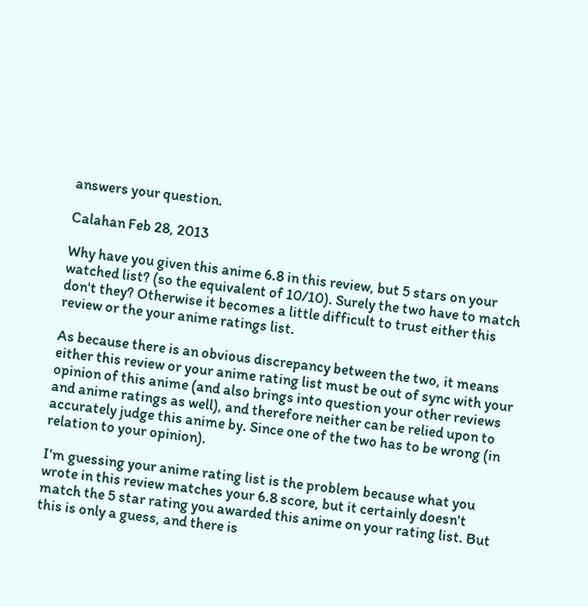answers your question.

Calahan Feb 28, 2013

Why have you given this anime 6.8 in this review, but 5 stars on your watched list? (so the equivalent of 10/10). Surely the two have to match don't they? Otherwise it becomes a little difficult to trust either this review or the your anime ratings list.

As because there is an obvious discrepancy between the two, it means either this review or your anime rating list must be out of sync with your opinion of this anime (and also brings into question your other reviews and anime ratings as well), and therefore neither can be relied upon to accurately judge this anime by. Since one of the two has to be wrong (in relation to your opinion).

I'm guessing your anime rating list is the problem because what you wrote in this review matches your 6.8 score, but it certainly doesn't match the 5 star rating you awarded this anime on your rating list. But this is only a guess, and there is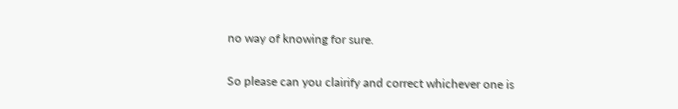no way of knowing for sure.

So please can you clairify and correct whichever one is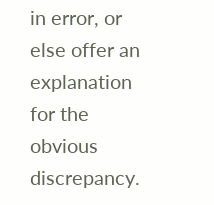in error, or else offer an explanation for the obvious discrepancy.